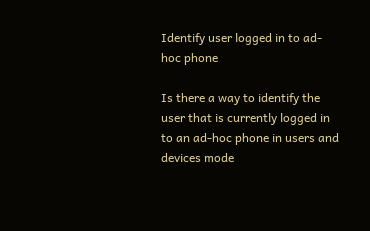Identify user logged in to ad-hoc phone

Is there a way to identify the user that is currently logged in to an ad-hoc phone in users and devices mode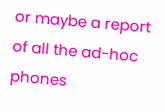or maybe a report of all the ad-hoc phones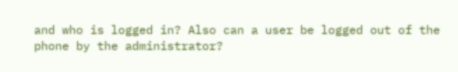and who is logged in? Also can a user be logged out of the phone by the administrator?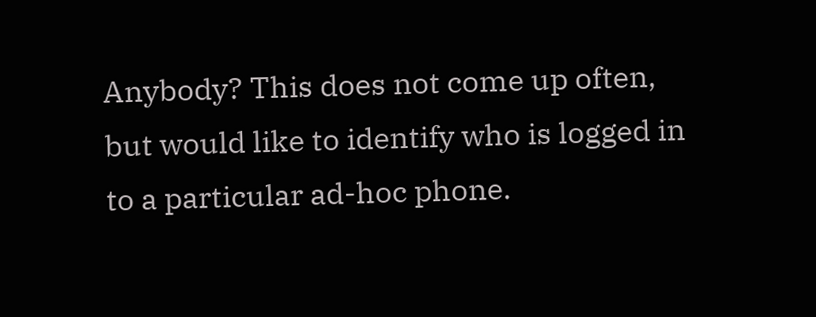Anybody? This does not come up often, but would like to identify who is logged in to a particular ad-hoc phone.